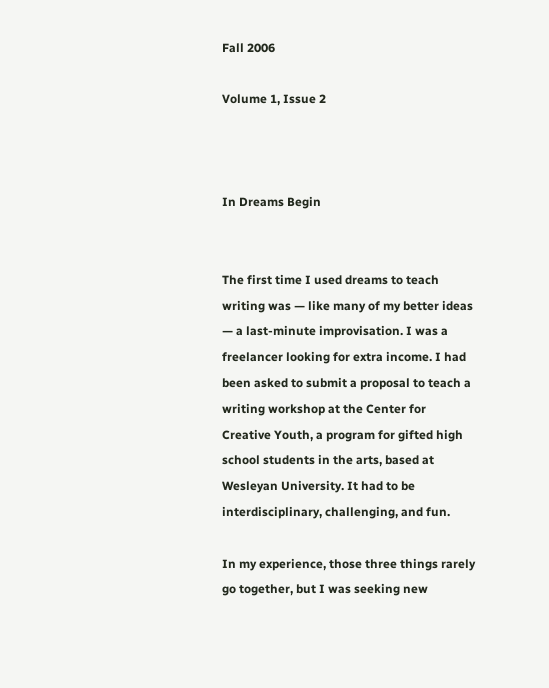Fall 2006

Volume 1, Issue 2



In Dreams Begin


The first time I used dreams to teach writing was — like many of my better ideas — a last-minute improvisation. I was a freelancer looking for extra income. I had been asked to submit a proposal to teach a writing workshop at the Center for Creative Youth, a program for gifted high school students in the arts, based at Wesleyan University. It had to be interdisciplinary, challenging, and fun.

In my experience, those three things rarely go together, but I was seeking new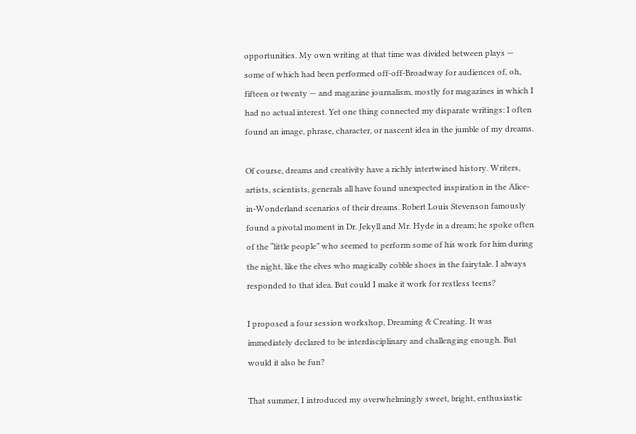opportunities. My own writing at that time was divided between plays — some of which had been performed off-off-Broadway for audiences of, oh, fifteen or twenty — and magazine journalism, mostly for magazines in which I had no actual interest. Yet one thing connected my disparate writings: I often found an image, phrase, character, or nascent idea in the jumble of my dreams.

Of course, dreams and creativity have a richly intertwined history. Writers, artists, scientists, generals all have found unexpected inspiration in the Alice-in-Wonderland scenarios of their dreams. Robert Louis Stevenson famously found a pivotal moment in Dr. Jekyll and Mr. Hyde in a dream; he spoke often of the “little people” who seemed to perform some of his work for him during the night, like the elves who magically cobble shoes in the fairytale. I always responded to that idea. But could I make it work for restless teens?

I proposed a four session workshop, Dreaming & Creating. It was immediately declared to be interdisciplinary and challenging enough. But would it also be fun?

That summer, I introduced my overwhelmingly sweet, bright, enthusiastic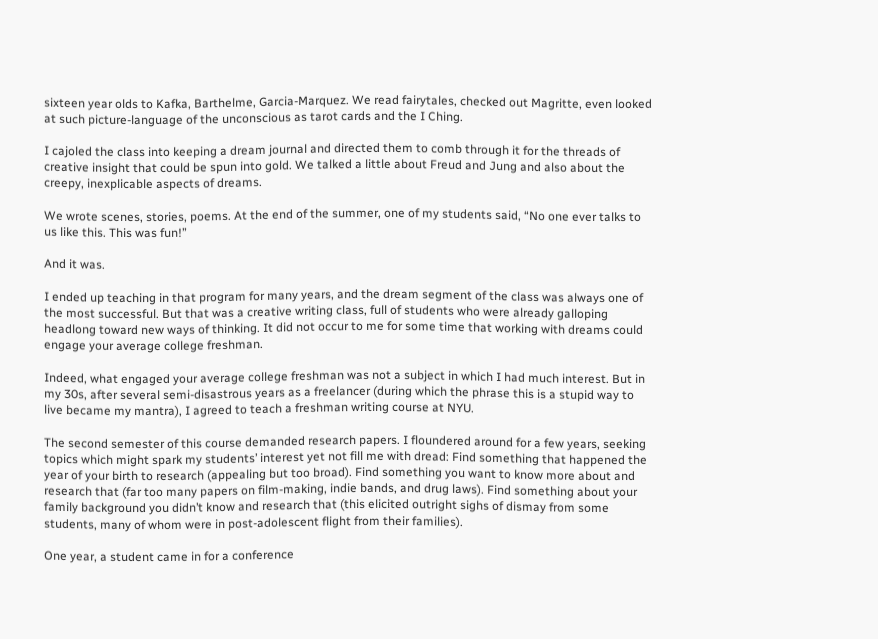sixteen year olds to Kafka, Barthelme, Garcia-Marquez. We read fairytales, checked out Magritte, even looked at such picture-language of the unconscious as tarot cards and the I Ching.

I cajoled the class into keeping a dream journal and directed them to comb through it for the threads of creative insight that could be spun into gold. We talked a little about Freud and Jung and also about the creepy, inexplicable aspects of dreams.

We wrote scenes, stories, poems. At the end of the summer, one of my students said, “No one ever talks to us like this. This was fun!”

And it was.

I ended up teaching in that program for many years, and the dream segment of the class was always one of the most successful. But that was a creative writing class, full of students who were already galloping headlong toward new ways of thinking. It did not occur to me for some time that working with dreams could engage your average college freshman.

Indeed, what engaged your average college freshman was not a subject in which I had much interest. But in my 30s, after several semi-disastrous years as a freelancer (during which the phrase this is a stupid way to live became my mantra), I agreed to teach a freshman writing course at NYU.

The second semester of this course demanded research papers. I floundered around for a few years, seeking topics which might spark my students’ interest yet not fill me with dread: Find something that happened the year of your birth to research (appealing but too broad). Find something you want to know more about and research that (far too many papers on film-making, indie bands, and drug laws). Find something about your family background you didn’t know and research that (this elicited outright sighs of dismay from some students, many of whom were in post-adolescent flight from their families).

One year, a student came in for a conference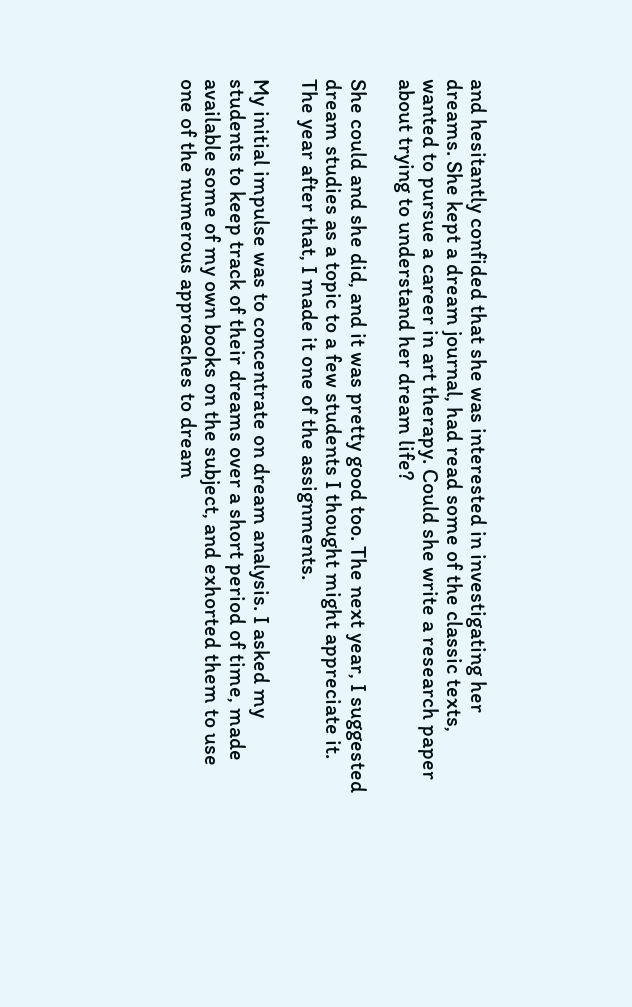and hesitantly confided that she was interested in investigating her dreams. She kept a dream journal, had read some of the classic texts, wanted to pursue a career in art therapy. Could she write a research paper about trying to understand her dream life?

She could and she did, and it was pretty good too. The next year, I suggested dream studies as a topic to a few students I thought might appreciate it. The year after that, I made it one of the assignments.

My initial impulse was to concentrate on dream analysis. I asked my students to keep track of their dreams over a short period of time, made available some of my own books on the subject, and exhorted them to use one of the numerous approaches to dream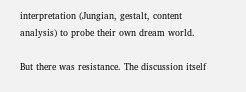interpretation (Jungian, gestalt, content analysis) to probe their own dream world.

But there was resistance. The discussion itself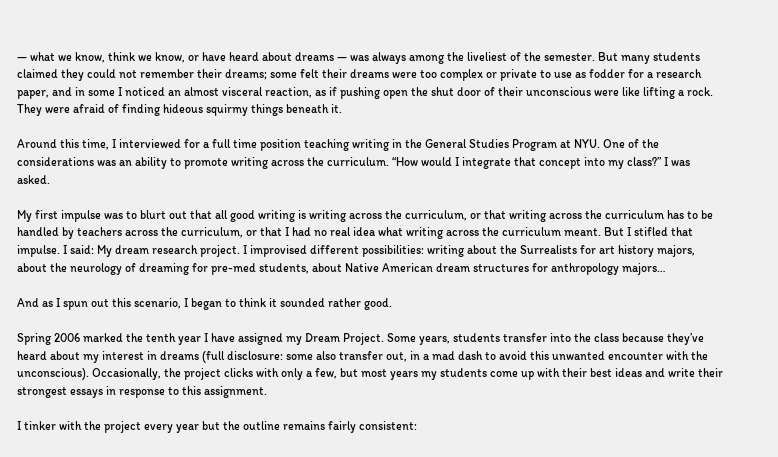— what we know, think we know, or have heard about dreams — was always among the liveliest of the semester. But many students claimed they could not remember their dreams; some felt their dreams were too complex or private to use as fodder for a research paper, and in some I noticed an almost visceral reaction, as if pushing open the shut door of their unconscious were like lifting a rock. They were afraid of finding hideous squirmy things beneath it.

Around this time, I interviewed for a full time position teaching writing in the General Studies Program at NYU. One of the considerations was an ability to promote writing across the curriculum. “How would I integrate that concept into my class?” I was asked.

My first impulse was to blurt out that all good writing is writing across the curriculum, or that writing across the curriculum has to be handled by teachers across the curriculum, or that I had no real idea what writing across the curriculum meant. But I stifled that impulse. I said: My dream research project. I improvised different possibilities: writing about the Surrealists for art history majors, about the neurology of dreaming for pre-med students, about Native American dream structures for anthropology majors…

And as I spun out this scenario, I began to think it sounded rather good.

Spring 2006 marked the tenth year I have assigned my Dream Project. Some years, students transfer into the class because they’ve heard about my interest in dreams (full disclosure: some also transfer out, in a mad dash to avoid this unwanted encounter with the unconscious). Occasionally, the project clicks with only a few, but most years my students come up with their best ideas and write their strongest essays in response to this assignment.

I tinker with the project every year but the outline remains fairly consistent: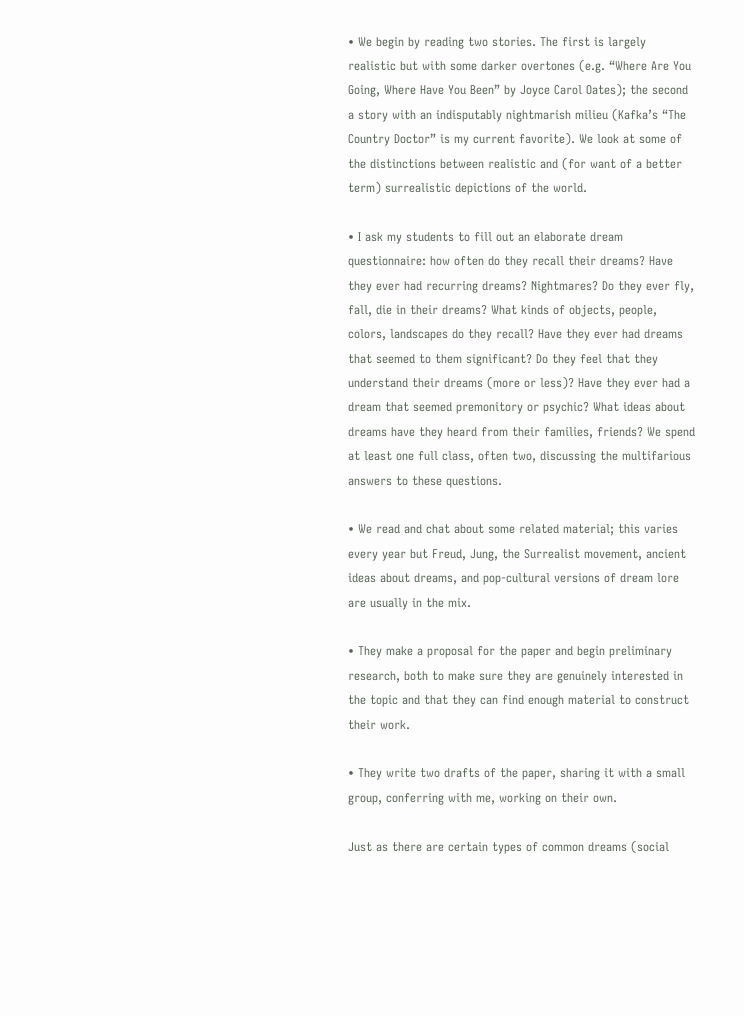• We begin by reading two stories. The first is largely realistic but with some darker overtones (e.g. “Where Are You Going, Where Have You Been” by Joyce Carol Oates); the second a story with an indisputably nightmarish milieu (Kafka’s “The Country Doctor” is my current favorite). We look at some of the distinctions between realistic and (for want of a better term) surrealistic depictions of the world.

• I ask my students to fill out an elaborate dream questionnaire: how often do they recall their dreams? Have they ever had recurring dreams? Nightmares? Do they ever fly, fall, die in their dreams? What kinds of objects, people, colors, landscapes do they recall? Have they ever had dreams that seemed to them significant? Do they feel that they understand their dreams (more or less)? Have they ever had a dream that seemed premonitory or psychic? What ideas about dreams have they heard from their families, friends? We spend at least one full class, often two, discussing the multifarious answers to these questions.

• We read and chat about some related material; this varies every year but Freud, Jung, the Surrealist movement, ancient ideas about dreams, and pop-cultural versions of dream lore are usually in the mix.

• They make a proposal for the paper and begin preliminary research, both to make sure they are genuinely interested in the topic and that they can find enough material to construct their work.

• They write two drafts of the paper, sharing it with a small group, conferring with me, working on their own.

Just as there are certain types of common dreams (social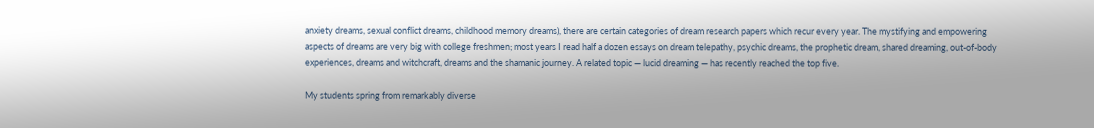anxiety dreams, sexual conflict dreams, childhood memory dreams), there are certain categories of dream research papers which recur every year. The mystifying and empowering aspects of dreams are very big with college freshmen; most years I read half a dozen essays on dream telepathy, psychic dreams, the prophetic dream, shared dreaming, out-of-body experiences, dreams and witchcraft, dreams and the shamanic journey. A related topic — lucid dreaming — has recently reached the top five.

My students spring from remarkably diverse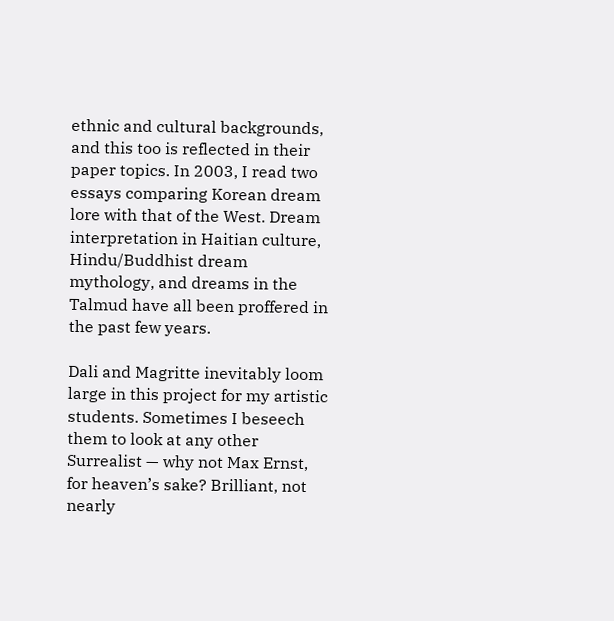ethnic and cultural backgrounds, and this too is reflected in their paper topics. In 2003, I read two essays comparing Korean dream lore with that of the West. Dream interpretation in Haitian culture, Hindu/Buddhist dream mythology, and dreams in the Talmud have all been proffered in the past few years.

Dali and Magritte inevitably loom large in this project for my artistic students. Sometimes I beseech them to look at any other Surrealist — why not Max Ernst, for heaven’s sake? Brilliant, not nearly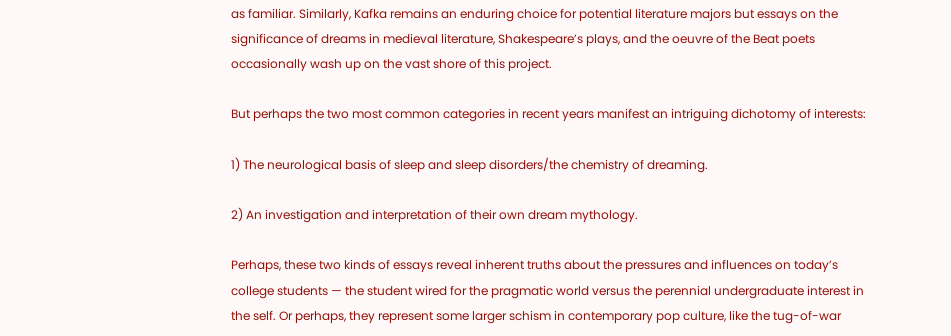as familiar. Similarly, Kafka remains an enduring choice for potential literature majors but essays on the significance of dreams in medieval literature, Shakespeare’s plays, and the oeuvre of the Beat poets occasionally wash up on the vast shore of this project.

But perhaps the two most common categories in recent years manifest an intriguing dichotomy of interests:

1) The neurological basis of sleep and sleep disorders/the chemistry of dreaming.

2) An investigation and interpretation of their own dream mythology.

Perhaps, these two kinds of essays reveal inherent truths about the pressures and influences on today’s college students — the student wired for the pragmatic world versus the perennial undergraduate interest in the self. Or perhaps, they represent some larger schism in contemporary pop culture, like the tug-of-war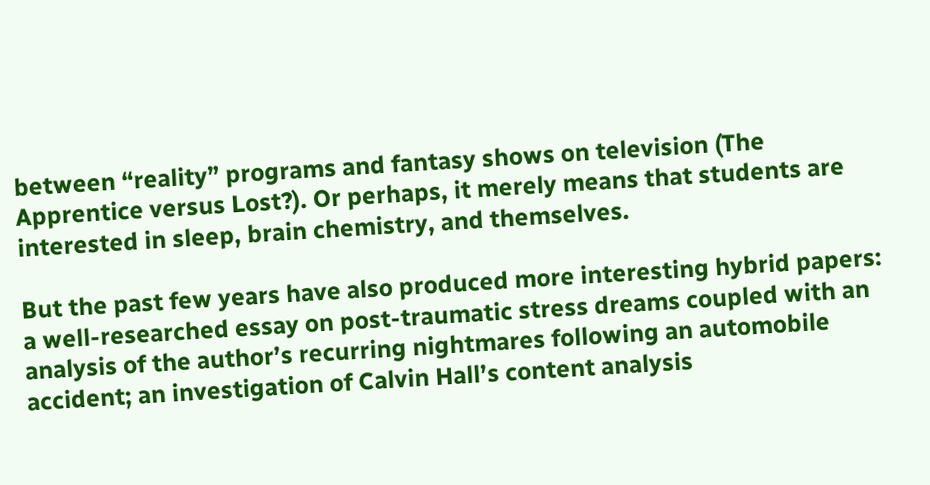between “reality” programs and fantasy shows on television (The Apprentice versus Lost?). Or perhaps, it merely means that students are interested in sleep, brain chemistry, and themselves.

But the past few years have also produced more interesting hybrid papers: a well-researched essay on post-traumatic stress dreams coupled with an analysis of the author’s recurring nightmares following an automobile accident; an investigation of Calvin Hall’s content analysis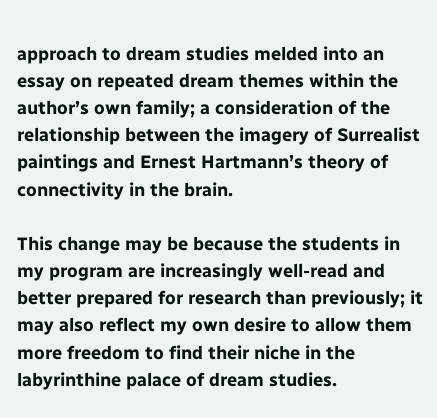approach to dream studies melded into an essay on repeated dream themes within the author’s own family; a consideration of the relationship between the imagery of Surrealist paintings and Ernest Hartmann’s theory of connectivity in the brain.

This change may be because the students in my program are increasingly well-read and better prepared for research than previously; it may also reflect my own desire to allow them more freedom to find their niche in the labyrinthine palace of dream studies.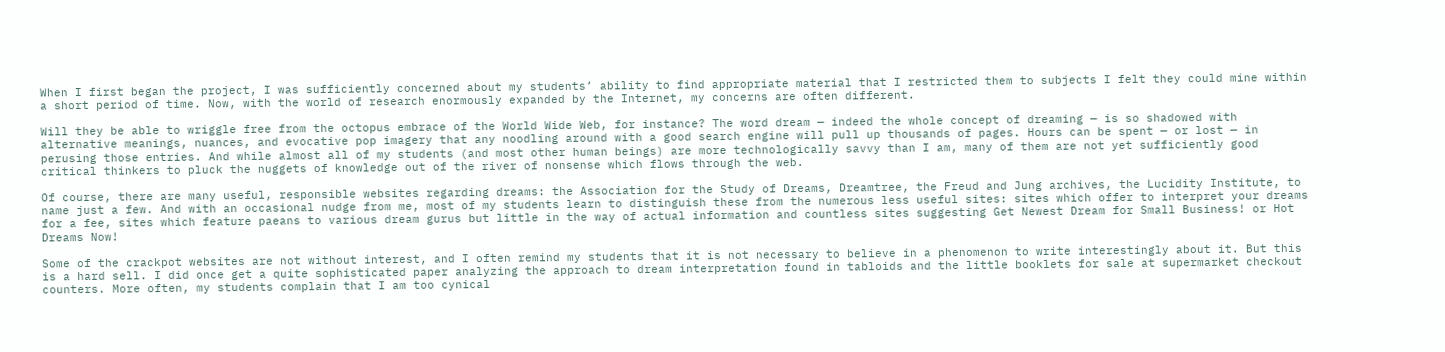When I first began the project, I was sufficiently concerned about my students’ ability to find appropriate material that I restricted them to subjects I felt they could mine within a short period of time. Now, with the world of research enormously expanded by the Internet, my concerns are often different.

Will they be able to wriggle free from the octopus embrace of the World Wide Web, for instance? The word dream — indeed the whole concept of dreaming — is so shadowed with alternative meanings, nuances, and evocative pop imagery that any noodling around with a good search engine will pull up thousands of pages. Hours can be spent — or lost — in perusing those entries. And while almost all of my students (and most other human beings) are more technologically savvy than I am, many of them are not yet sufficiently good critical thinkers to pluck the nuggets of knowledge out of the river of nonsense which flows through the web.

Of course, there are many useful, responsible websites regarding dreams: the Association for the Study of Dreams, Dreamtree, the Freud and Jung archives, the Lucidity Institute, to name just a few. And with an occasional nudge from me, most of my students learn to distinguish these from the numerous less useful sites: sites which offer to interpret your dreams for a fee, sites which feature paeans to various dream gurus but little in the way of actual information and countless sites suggesting Get Newest Dream for Small Business! or Hot Dreams Now!

Some of the crackpot websites are not without interest, and I often remind my students that it is not necessary to believe in a phenomenon to write interestingly about it. But this is a hard sell. I did once get a quite sophisticated paper analyzing the approach to dream interpretation found in tabloids and the little booklets for sale at supermarket checkout counters. More often, my students complain that I am too cynical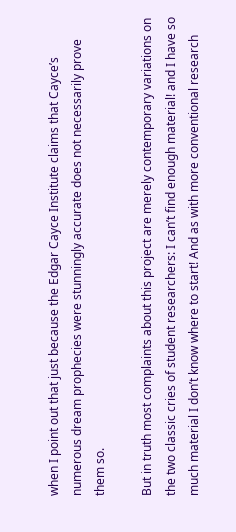when I point out that just because the Edgar Cayce Institute claims that Cayce’s numerous dream prophecies were stunningly accurate does not necessarily prove them so.

But in truth most complaints about this project are merely contemporary variations on the two classic cries of student researchers: I can’t find enough material! and I have so much material I don’t know where to start! And as with more conventional research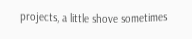projects, a little shove sometimes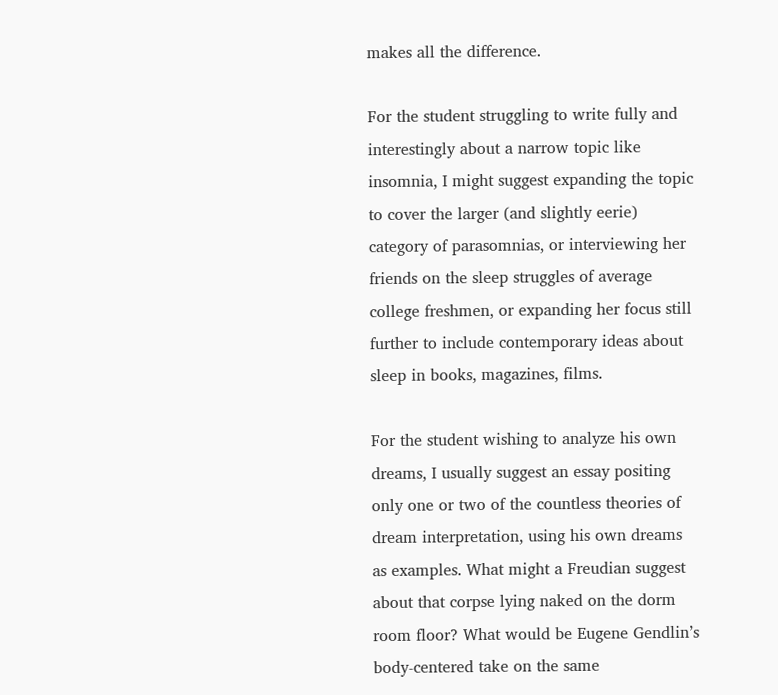makes all the difference.

For the student struggling to write fully and interestingly about a narrow topic like insomnia, I might suggest expanding the topic to cover the larger (and slightly eerie) category of parasomnias, or interviewing her friends on the sleep struggles of average college freshmen, or expanding her focus still further to include contemporary ideas about sleep in books, magazines, films.

For the student wishing to analyze his own dreams, I usually suggest an essay positing only one or two of the countless theories of dream interpretation, using his own dreams as examples. What might a Freudian suggest about that corpse lying naked on the dorm room floor? What would be Eugene Gendlin’s body-centered take on the same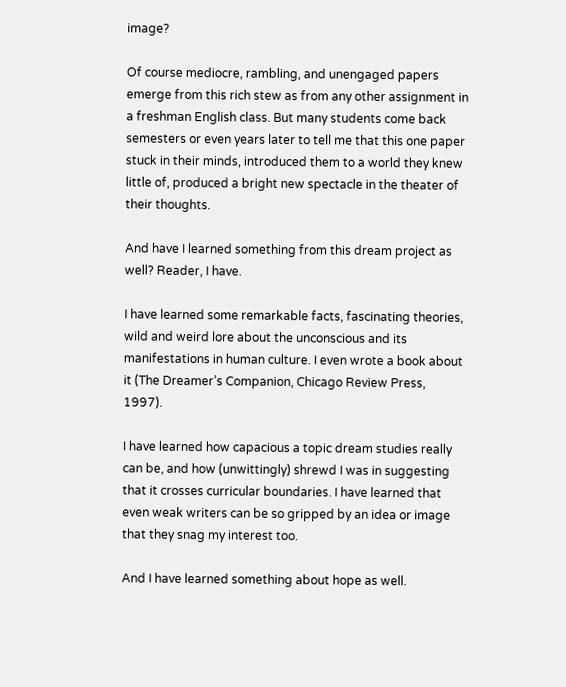image?

Of course mediocre, rambling, and unengaged papers emerge from this rich stew as from any other assignment in a freshman English class. But many students come back semesters or even years later to tell me that this one paper stuck in their minds, introduced them to a world they knew little of, produced a bright new spectacle in the theater of their thoughts.

And have I learned something from this dream project as well? Reader, I have.

I have learned some remarkable facts, fascinating theories, wild and weird lore about the unconscious and its manifestations in human culture. I even wrote a book about it (The Dreamer’s Companion, Chicago Review Press, 1997).

I have learned how capacious a topic dream studies really can be, and how (unwittingly) shrewd I was in suggesting that it crosses curricular boundaries. I have learned that even weak writers can be so gripped by an idea or image that they snag my interest too.

And I have learned something about hope as well.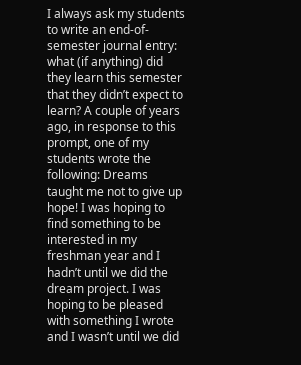I always ask my students to write an end-of-semester journal entry: what (if anything) did they learn this semester that they didn’t expect to learn? A couple of years ago, in response to this prompt, one of my students wrote the following: Dreams taught me not to give up hope! I was hoping to find something to be interested in my freshman year and I hadn’t until we did the dream project. I was hoping to be pleased with something I wrote and I wasn’t until we did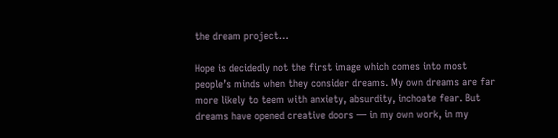the dream project…

Hope is decidedly not the first image which comes into most people’s minds when they consider dreams. My own dreams are far more likely to teem with anxiety, absurdity, inchoate fear. But dreams have opened creative doors — in my own work, in my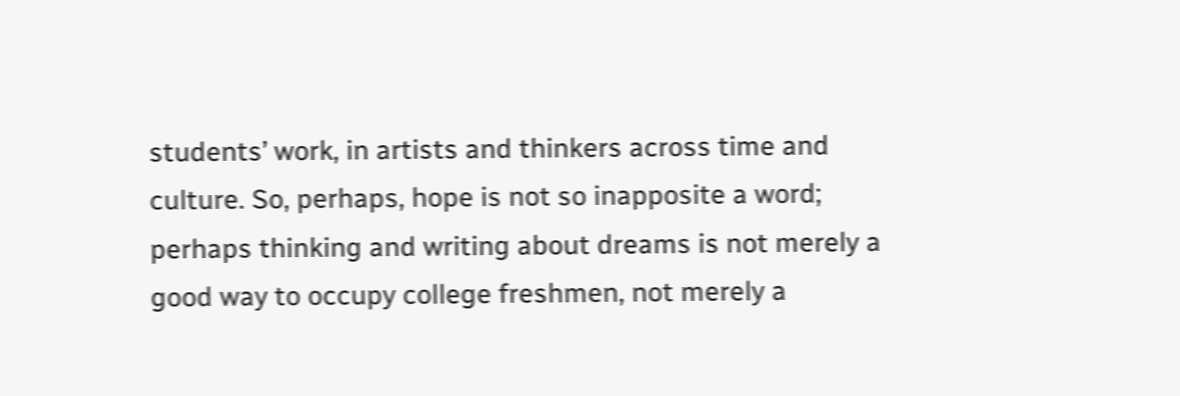students’ work, in artists and thinkers across time and culture. So, perhaps, hope is not so inapposite a word; perhaps thinking and writing about dreams is not merely a good way to occupy college freshmen, not merely a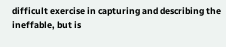difficult exercise in capturing and describing the ineffable, but is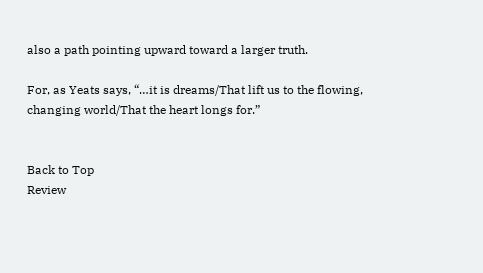also a path pointing upward toward a larger truth.

For, as Yeats says, “…it is dreams/That lift us to the flowing, changing world/That the heart longs for.”


Back to Top
Review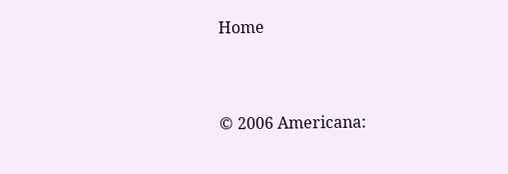Home


© 2006 Americana: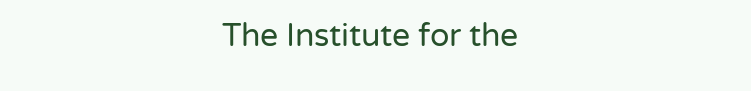The Institute for the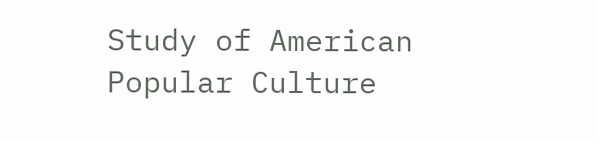Study of American Popular Culture